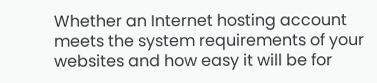Whether an Internet hosting account meets the system requirements of your websites and how easy it will be for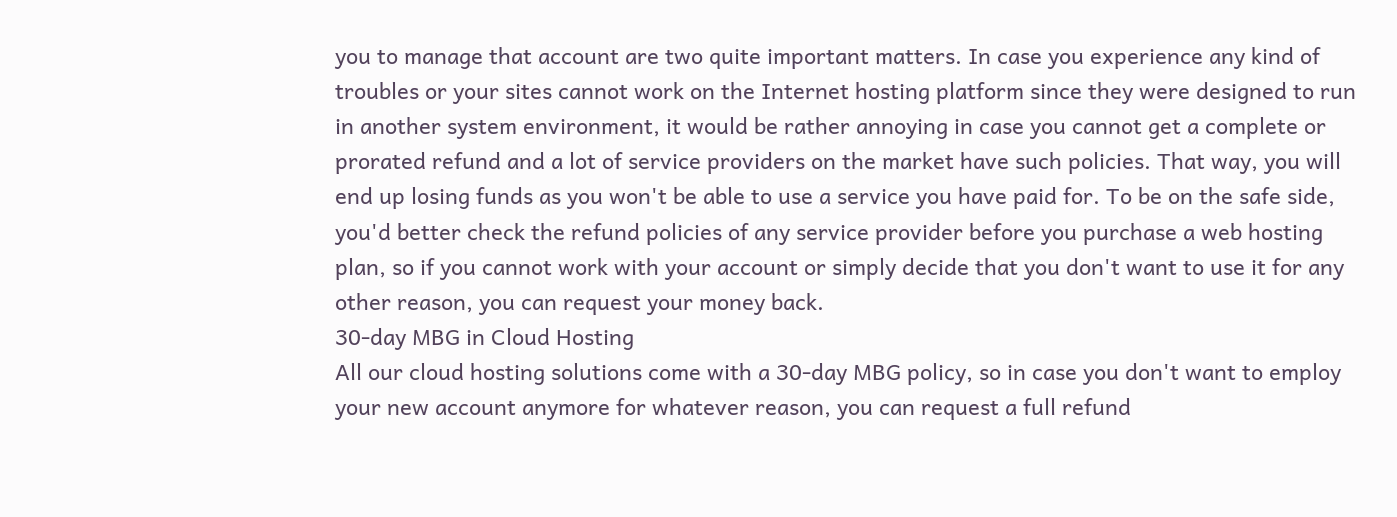you to manage that account are two quite important matters. In case you experience any kind of troubles or your sites cannot work on the Internet hosting platform since they were designed to run in another system environment, it would be rather annoying in case you cannot get a complete or prorated refund and a lot of service providers on the market have such policies. That way, you will end up losing funds as you won't be able to use a service you have paid for. To be on the safe side, you'd better check the refund policies of any service provider before you purchase a web hosting plan, so if you cannot work with your account or simply decide that you don't want to use it for any other reason, you can request your money back.
30-day MBG in Cloud Hosting
All our cloud hosting solutions come with a 30-day MBG policy, so in case you don't want to employ your new account anymore for whatever reason, you can request a full refund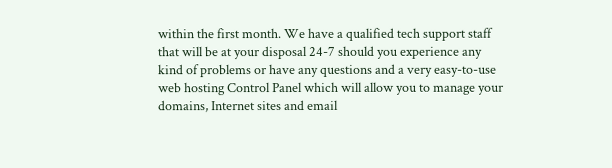within the first month. We have a qualified tech support staff that will be at your disposal 24-7 should you experience any kind of problems or have any questions and a very easy-to-use web hosting Control Panel which will allow you to manage your domains, Internet sites and email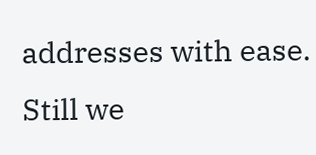addresses with ease. Still we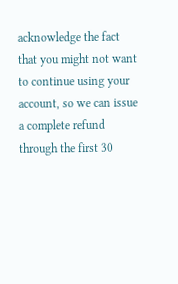acknowledge the fact that you might not want to continue using your account, so we can issue a complete refund through the first 30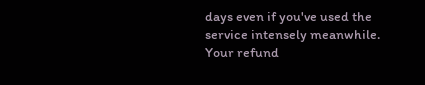days even if you've used the service intensely meanwhile. Your refund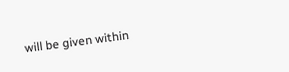will be given within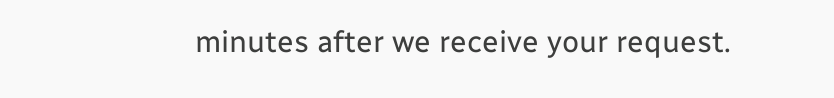minutes after we receive your request.